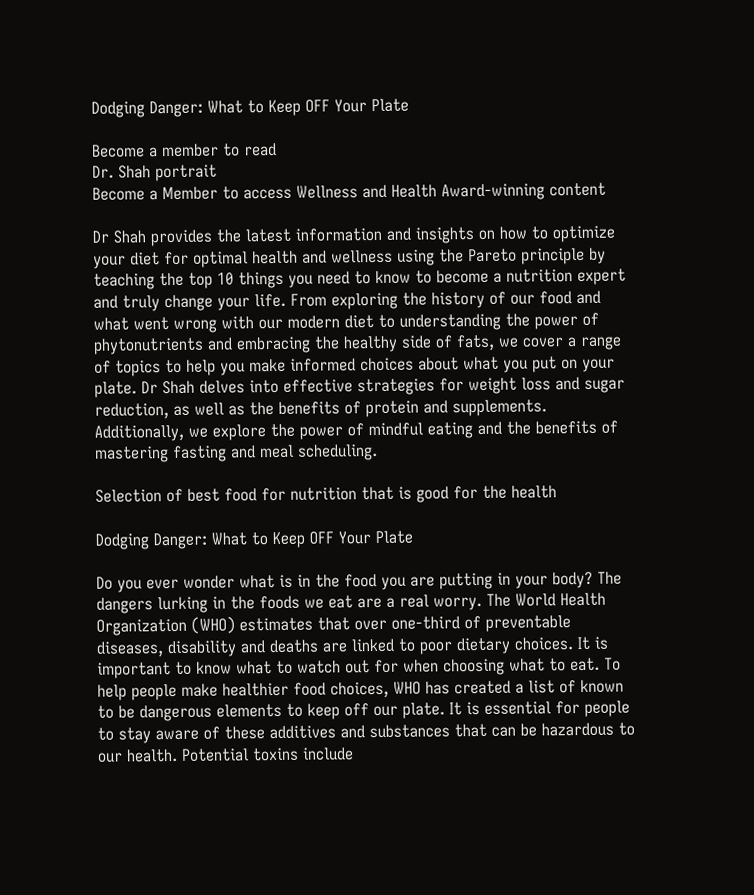Dodging Danger: What to Keep OFF Your Plate

Become a member to read
Dr. Shah portrait
Become a Member to access Wellness and Health Award-winning content

Dr Shah provides the latest information and insights on how to optimize your diet for optimal health and wellness using the Pareto principle by teaching the top 10 things you need to know to become a nutrition expert and truly change your life. From exploring the history of our food and what went wrong with our modern diet to understanding the power of phytonutrients and embracing the healthy side of fats, we cover a range of topics to help you make informed choices about what you put on your plate. Dr Shah delves into effective strategies for weight loss and sugar reduction, as well as the benefits of protein and supplements. Additionally, we explore the power of mindful eating and the benefits of mastering fasting and meal scheduling.

Selection of best food for nutrition that is good for the health

Dodging Danger: What to Keep OFF Your Plate

Do you ever wonder what is in the food you are putting in your body? The dangers lurking in the foods we eat are a real worry. The World Health Organization (WHO) estimates that over one-third of preventable diseases, disability and deaths are linked to poor dietary choices. It is important to know what to watch out for when choosing what to eat. To help people make healthier food choices, WHO has created a list of known to be dangerous elements to keep off our plate. It is essential for people to stay aware of these additives and substances that can be hazardous to our health. Potential toxins include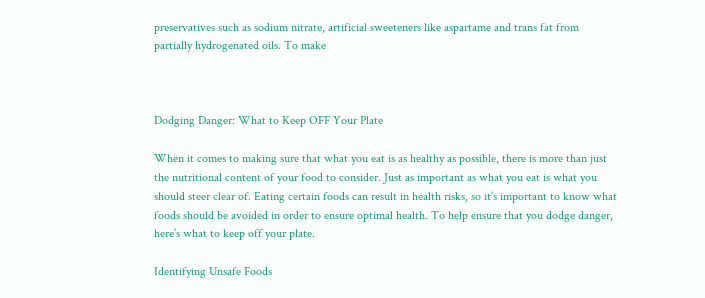preservatives such as sodium nitrate, artificial sweeteners like aspartame and trans fat from partially hydrogenated oils. To make



Dodging Danger: What to Keep OFF Your Plate

When it comes to making sure that what you eat is as healthy as possible, there is more than just the nutritional content of your food to consider. Just as important as what you eat is what you should steer clear of. Eating certain foods can result in health risks, so it’s important to know what foods should be avoided in order to ensure optimal health. To help ensure that you dodge danger, here’s what to keep off your plate.

Identifying Unsafe Foods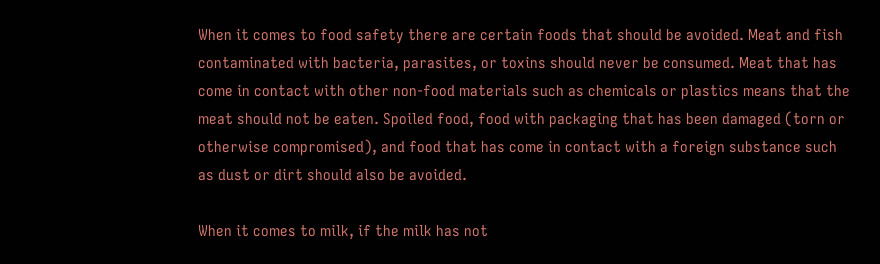When it comes to food safety there are certain foods that should be avoided. Meat and fish contaminated with bacteria, parasites, or toxins should never be consumed. Meat that has come in contact with other non-food materials such as chemicals or plastics means that the meat should not be eaten. Spoiled food, food with packaging that has been damaged (torn or otherwise compromised), and food that has come in contact with a foreign substance such as dust or dirt should also be avoided.

When it comes to milk, if the milk has not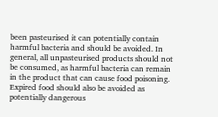been pasteurised it can potentially contain harmful bacteria and should be avoided. In general, all unpasteurised products should not be consumed, as harmful bacteria can remain in the product that can cause food poisoning. Expired food should also be avoided as potentially dangerous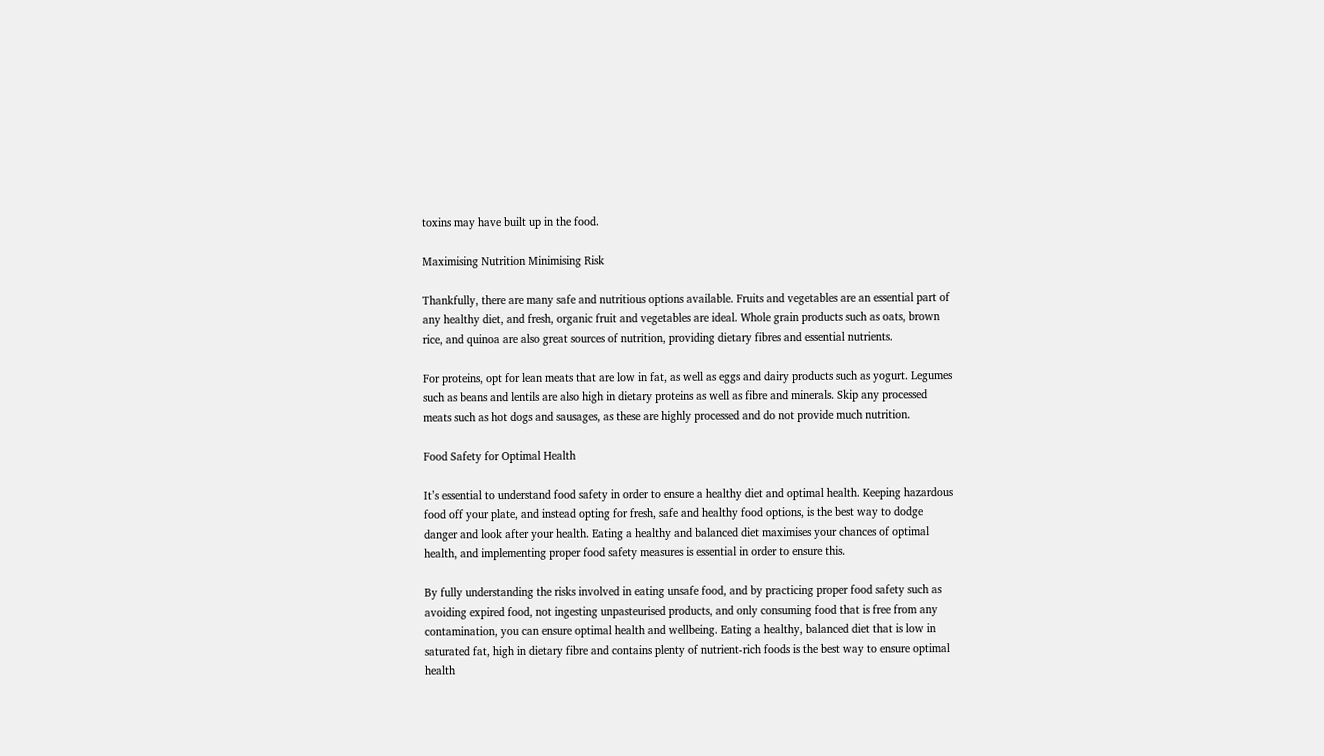toxins may have built up in the food.

Maximising Nutrition Minimising Risk

Thankfully, there are many safe and nutritious options available. Fruits and vegetables are an essential part of any healthy diet, and fresh, organic fruit and vegetables are ideal. Whole grain products such as oats, brown rice, and quinoa are also great sources of nutrition, providing dietary fibres and essential nutrients.

For proteins, opt for lean meats that are low in fat, as well as eggs and dairy products such as yogurt. Legumes such as beans and lentils are also high in dietary proteins as well as fibre and minerals. Skip any processed meats such as hot dogs and sausages, as these are highly processed and do not provide much nutrition.

Food Safety for Optimal Health

It’s essential to understand food safety in order to ensure a healthy diet and optimal health. Keeping hazardous food off your plate, and instead opting for fresh, safe and healthy food options, is the best way to dodge danger and look after your health. Eating a healthy and balanced diet maximises your chances of optimal health, and implementing proper food safety measures is essential in order to ensure this.

By fully understanding the risks involved in eating unsafe food, and by practicing proper food safety such as avoiding expired food, not ingesting unpasteurised products, and only consuming food that is free from any contamination, you can ensure optimal health and wellbeing. Eating a healthy, balanced diet that is low in saturated fat, high in dietary fibre and contains plenty of nutrient-rich foods is the best way to ensure optimal health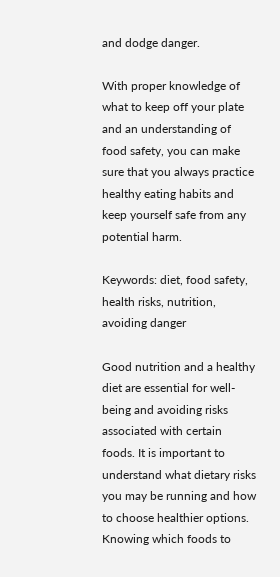and dodge danger.

With proper knowledge of what to keep off your plate and an understanding of food safety, you can make sure that you always practice healthy eating habits and keep yourself safe from any potential harm.

Keywords: diet, food safety, health risks, nutrition, avoiding danger

Good nutrition and a healthy diet are essential for well-being and avoiding risks associated with certain foods. It is important to understand what dietary risks you may be running and how to choose healthier options. Knowing which foods to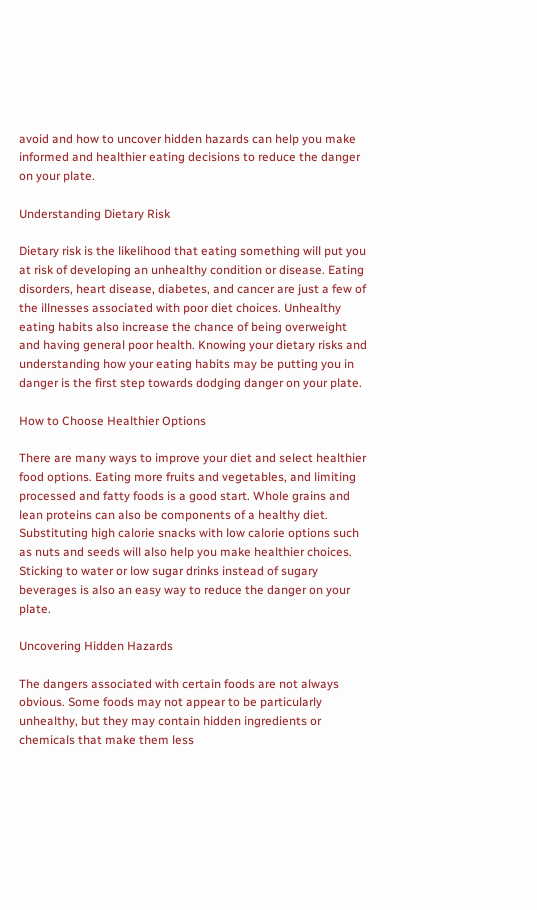avoid and how to uncover hidden hazards can help you make informed and healthier eating decisions to reduce the danger on your plate.

Understanding Dietary Risk

Dietary risk is the likelihood that eating something will put you at risk of developing an unhealthy condition or disease. Eating disorders, heart disease, diabetes, and cancer are just a few of the illnesses associated with poor diet choices. Unhealthy eating habits also increase the chance of being overweight and having general poor health. Knowing your dietary risks and understanding how your eating habits may be putting you in danger is the first step towards dodging danger on your plate.

How to Choose Healthier Options

There are many ways to improve your diet and select healthier food options. Eating more fruits and vegetables, and limiting processed and fatty foods is a good start. Whole grains and lean proteins can also be components of a healthy diet. Substituting high calorie snacks with low calorie options such as nuts and seeds will also help you make healthier choices. Sticking to water or low sugar drinks instead of sugary beverages is also an easy way to reduce the danger on your plate.

Uncovering Hidden Hazards

The dangers associated with certain foods are not always obvious. Some foods may not appear to be particularly unhealthy, but they may contain hidden ingredients or chemicals that make them less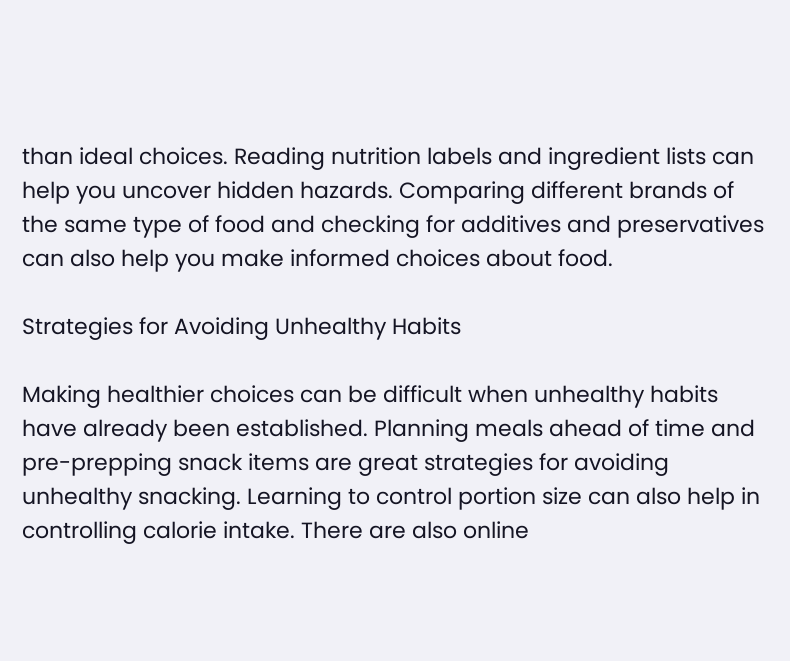than ideal choices. Reading nutrition labels and ingredient lists can help you uncover hidden hazards. Comparing different brands of the same type of food and checking for additives and preservatives can also help you make informed choices about food.

Strategies for Avoiding Unhealthy Habits

Making healthier choices can be difficult when unhealthy habits have already been established. Planning meals ahead of time and pre-prepping snack items are great strategies for avoiding unhealthy snacking. Learning to control portion size can also help in controlling calorie intake. There are also online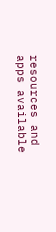resources and apps available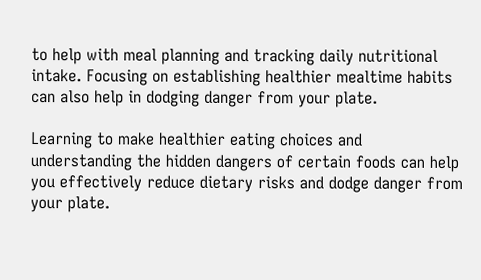to help with meal planning and tracking daily nutritional intake. Focusing on establishing healthier mealtime habits can also help in dodging danger from your plate.

Learning to make healthier eating choices and understanding the hidden dangers of certain foods can help you effectively reduce dietary risks and dodge danger from your plate.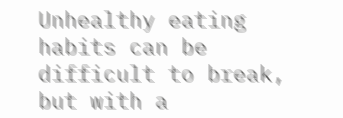Unhealthy eating habits can be difficult to break, but with a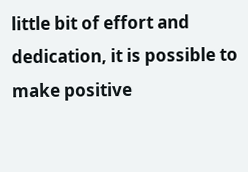little bit of effort and dedication, it is possible to make positive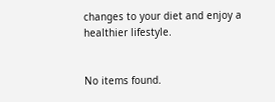changes to your diet and enjoy a healthier lifestyle.


No items found.